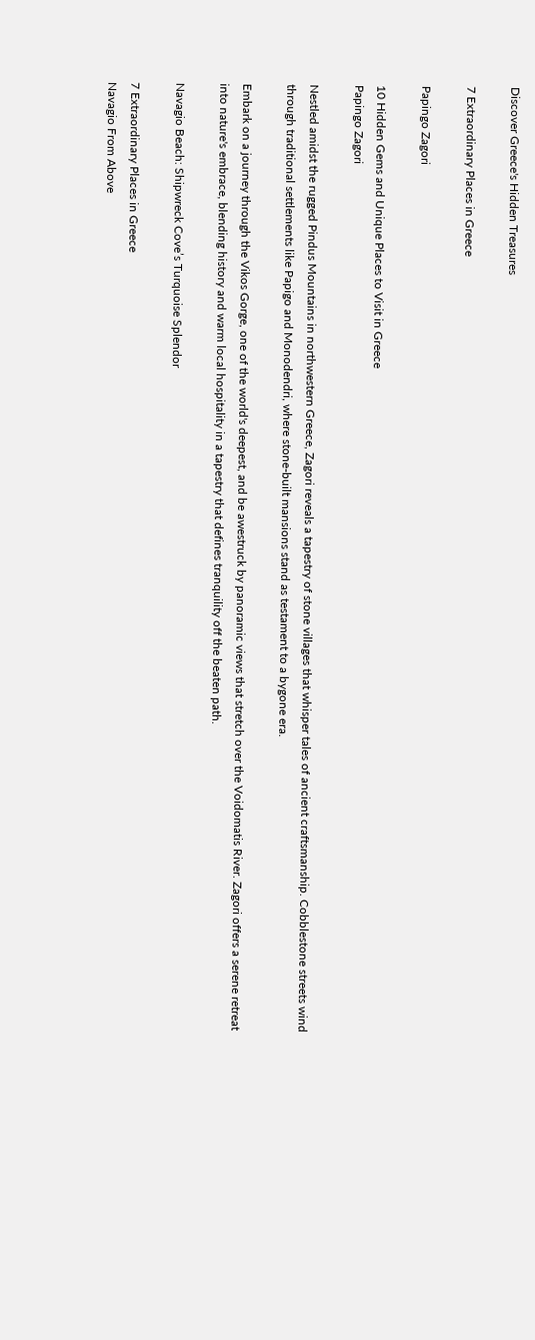Discover Greece's Hidden Treasures

7 Extraordinary Places in Greece

Papingo Zagori

10 Hidden Gems and Unique Places to Visit in Greece
Papingo Zagori

Nestled amidst the rugged Pindus Mountains in northwestern Greece, Zagori reveals a tapestry of stone villages that whisper tales of ancient craftsmanship. Cobblestone streets wind through traditional settlements like Papigo and Monodendri, where stone-built mansions stand as testament to a bygone era.

Embark on a journey through the Vikos Gorge, one of the world's deepest, and be awestruck by panoramic views that stretch over the Voidomatis River. Zagori offers a serene retreat into nature's embrace, blending history and warm local hospitality in a tapestry that defines tranquility off the beaten path.

Navagio Beach: Shipwreck Cove’s Turquoise Splendor

7 Extraordinary Places in Greece
Navagio From Above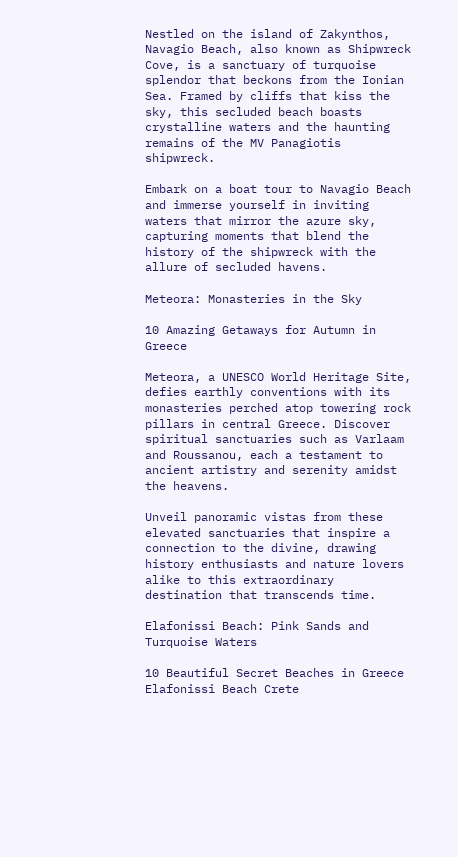Nestled on the island of Zakynthos, Navagio Beach, also known as Shipwreck Cove, is a sanctuary of turquoise splendor that beckons from the Ionian Sea. Framed by cliffs that kiss the sky, this secluded beach boasts crystalline waters and the haunting remains of the MV Panagiotis shipwreck.

Embark on a boat tour to Navagio Beach and immerse yourself in inviting waters that mirror the azure sky, capturing moments that blend the history of the shipwreck with the allure of secluded havens.

Meteora: Monasteries in the Sky

10 Amazing Getaways for Autumn in Greece

Meteora, a UNESCO World Heritage Site, defies earthly conventions with its monasteries perched atop towering rock pillars in central Greece. Discover spiritual sanctuaries such as Varlaam and Roussanou, each a testament to ancient artistry and serenity amidst the heavens.

Unveil panoramic vistas from these elevated sanctuaries that inspire a connection to the divine, drawing history enthusiasts and nature lovers alike to this extraordinary destination that transcends time.

Elafonissi Beach: Pink Sands and Turquoise Waters

10 Beautiful Secret Beaches in Greece
Elafonissi Beach Crete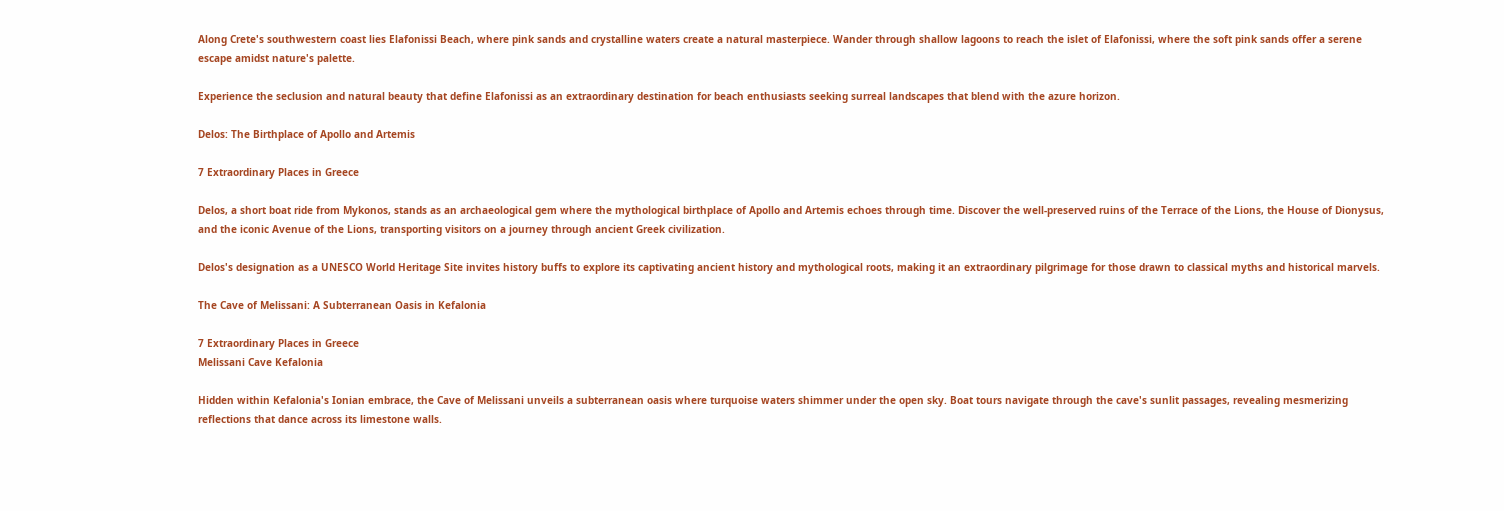Along Crete's southwestern coast lies Elafonissi Beach, where pink sands and crystalline waters create a natural masterpiece. Wander through shallow lagoons to reach the islet of Elafonissi, where the soft pink sands offer a serene escape amidst nature's palette.

Experience the seclusion and natural beauty that define Elafonissi as an extraordinary destination for beach enthusiasts seeking surreal landscapes that blend with the azure horizon.

Delos: The Birthplace of Apollo and Artemis

7 Extraordinary Places in Greece

Delos, a short boat ride from Mykonos, stands as an archaeological gem where the mythological birthplace of Apollo and Artemis echoes through time. Discover the well-preserved ruins of the Terrace of the Lions, the House of Dionysus, and the iconic Avenue of the Lions, transporting visitors on a journey through ancient Greek civilization.

Delos's designation as a UNESCO World Heritage Site invites history buffs to explore its captivating ancient history and mythological roots, making it an extraordinary pilgrimage for those drawn to classical myths and historical marvels.

The Cave of Melissani: A Subterranean Oasis in Kefalonia

7 Extraordinary Places in Greece
Melissani Cave Kefalonia

Hidden within Kefalonia's Ionian embrace, the Cave of Melissani unveils a subterranean oasis where turquoise waters shimmer under the open sky. Boat tours navigate through the cave's sunlit passages, revealing mesmerizing reflections that dance across its limestone walls.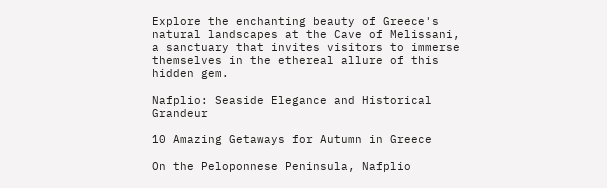Explore the enchanting beauty of Greece's natural landscapes at the Cave of Melissani, a sanctuary that invites visitors to immerse themselves in the ethereal allure of this hidden gem.

Nafplio: Seaside Elegance and Historical Grandeur

10 Amazing Getaways for Autumn in Greece

On the Peloponnese Peninsula, Nafplio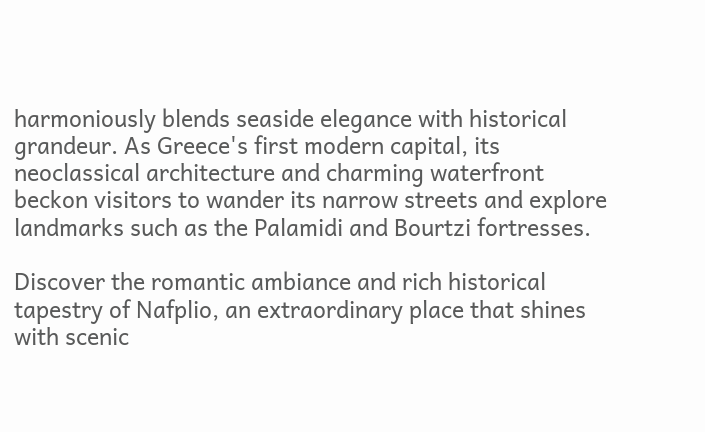harmoniously blends seaside elegance with historical grandeur. As Greece's first modern capital, its neoclassical architecture and charming waterfront beckon visitors to wander its narrow streets and explore landmarks such as the Palamidi and Bourtzi fortresses.

Discover the romantic ambiance and rich historical tapestry of Nafplio, an extraordinary place that shines with scenic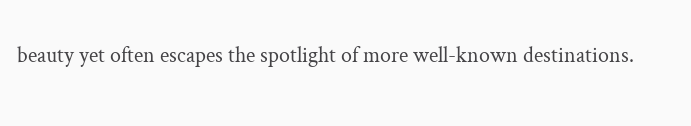beauty yet often escapes the spotlight of more well-known destinations.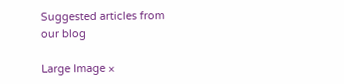Suggested articles from our blog

Large Image ×